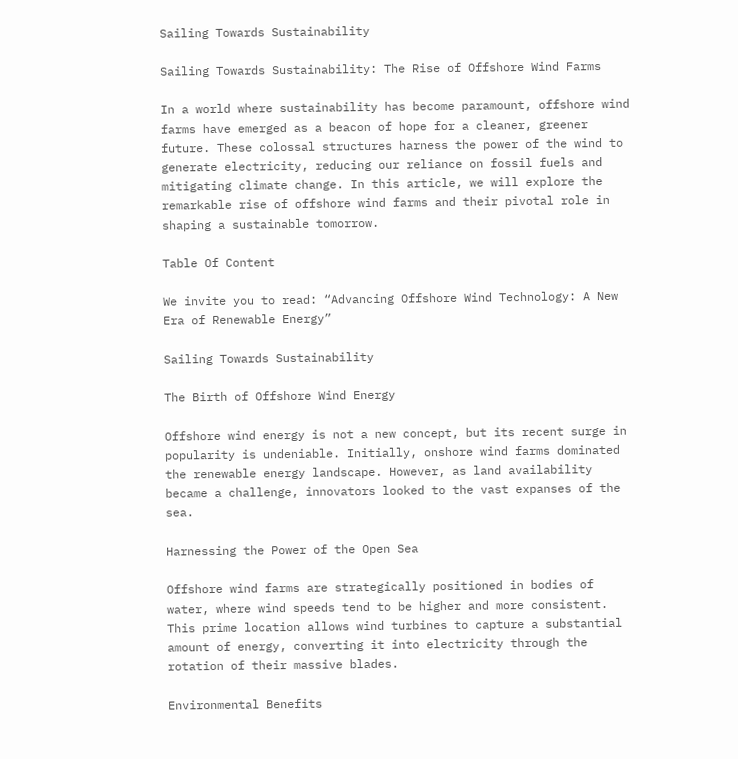Sailing Towards Sustainability

Sailing Towards Sustainability: The Rise of Offshore Wind Farms

In a world where sustainability has become paramount, offshore wind farms have emerged as a beacon of hope for a cleaner, greener future. These colossal structures harness the power of the wind to generate electricity, reducing our reliance on fossil fuels and mitigating climate change. In this article, we will explore the remarkable rise of offshore wind farms and their pivotal role in shaping a sustainable tomorrow.

Table Of Content

We invite you to read: “Advancing Offshore Wind Technology: A New Era of Renewable Energy”

Sailing Towards Sustainability

The Birth of Offshore Wind Energy

Offshore wind energy is not a new concept, but its recent surge in popularity is undeniable. Initially, onshore wind farms dominated the renewable energy landscape. However, as land availability became a challenge, innovators looked to the vast expanses of the sea.

Harnessing the Power of the Open Sea

Offshore wind farms are strategically positioned in bodies of water, where wind speeds tend to be higher and more consistent. This prime location allows wind turbines to capture a substantial amount of energy, converting it into electricity through the rotation of their massive blades.

Environmental Benefits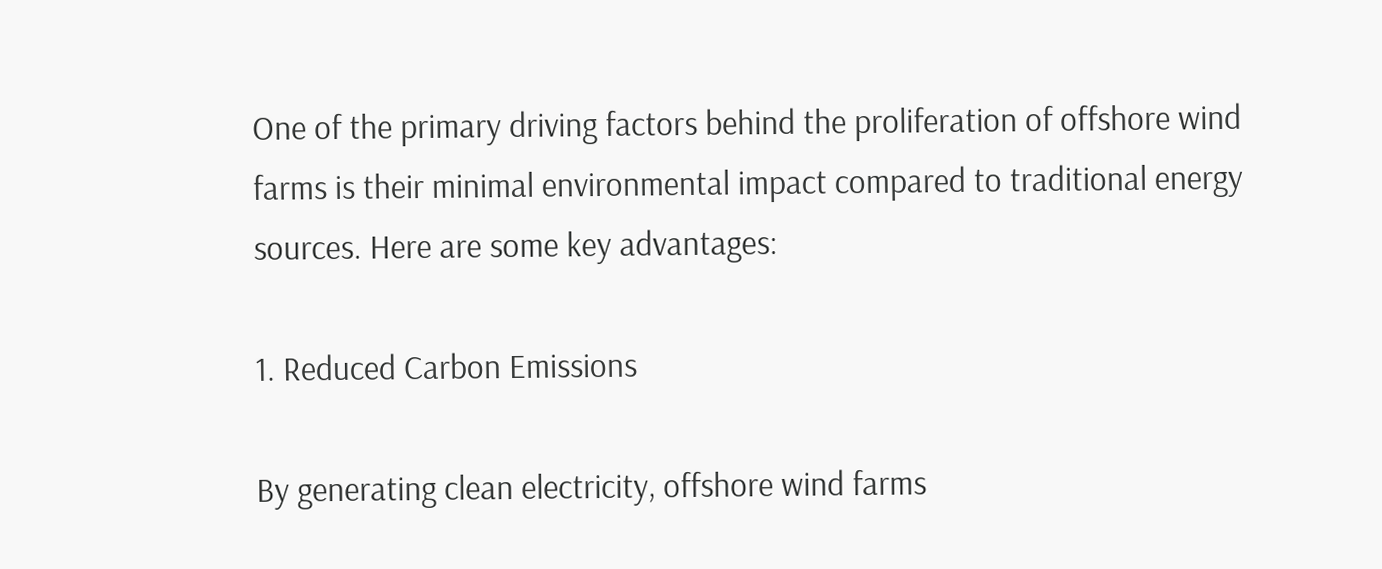One of the primary driving factors behind the proliferation of offshore wind farms is their minimal environmental impact compared to traditional energy sources. Here are some key advantages:

1. Reduced Carbon Emissions

By generating clean electricity, offshore wind farms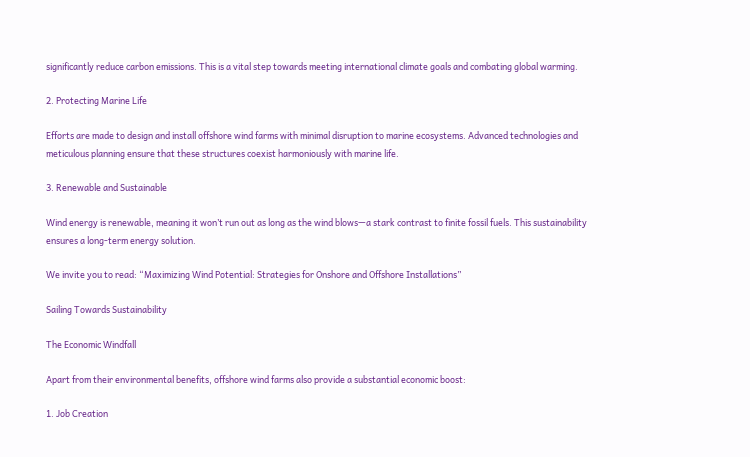significantly reduce carbon emissions. This is a vital step towards meeting international climate goals and combating global warming.

2. Protecting Marine Life

Efforts are made to design and install offshore wind farms with minimal disruption to marine ecosystems. Advanced technologies and meticulous planning ensure that these structures coexist harmoniously with marine life.

3. Renewable and Sustainable

Wind energy is renewable, meaning it won’t run out as long as the wind blows—a stark contrast to finite fossil fuels. This sustainability ensures a long-term energy solution.

We invite you to read: “Maximizing Wind Potential: Strategies for Onshore and Offshore Installations”

Sailing Towards Sustainability

The Economic Windfall

Apart from their environmental benefits, offshore wind farms also provide a substantial economic boost:

1. Job Creation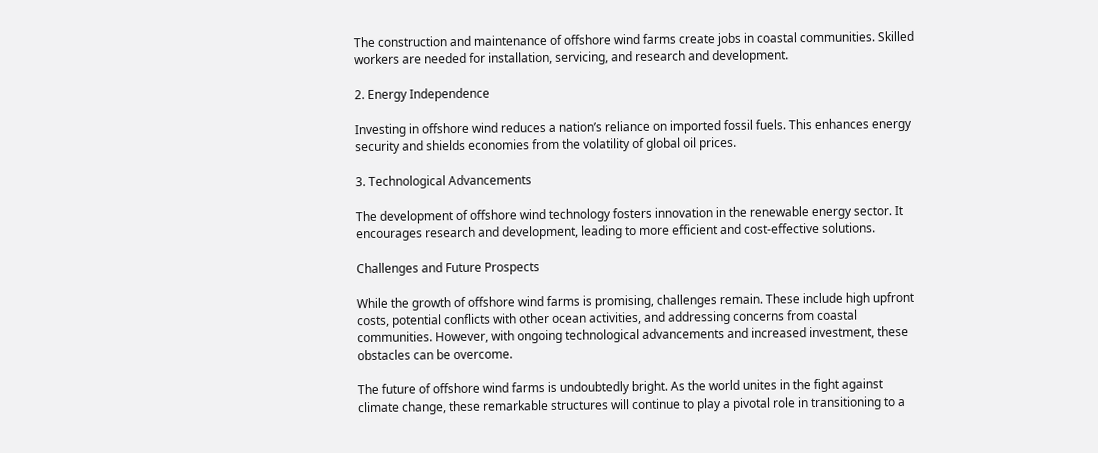The construction and maintenance of offshore wind farms create jobs in coastal communities. Skilled workers are needed for installation, servicing, and research and development.

2. Energy Independence

Investing in offshore wind reduces a nation’s reliance on imported fossil fuels. This enhances energy security and shields economies from the volatility of global oil prices.

3. Technological Advancements

The development of offshore wind technology fosters innovation in the renewable energy sector. It encourages research and development, leading to more efficient and cost-effective solutions.

Challenges and Future Prospects

While the growth of offshore wind farms is promising, challenges remain. These include high upfront costs, potential conflicts with other ocean activities, and addressing concerns from coastal communities. However, with ongoing technological advancements and increased investment, these obstacles can be overcome.

The future of offshore wind farms is undoubtedly bright. As the world unites in the fight against climate change, these remarkable structures will continue to play a pivotal role in transitioning to a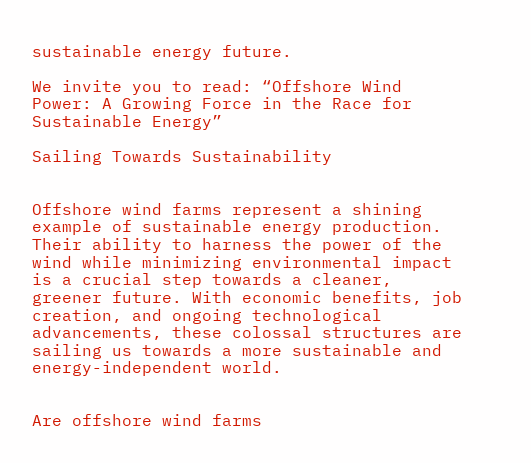sustainable energy future.

We invite you to read: “Offshore Wind Power: A Growing Force in the Race for Sustainable Energy”

Sailing Towards Sustainability


Offshore wind farms represent a shining example of sustainable energy production. Their ability to harness the power of the wind while minimizing environmental impact is a crucial step towards a cleaner, greener future. With economic benefits, job creation, and ongoing technological advancements, these colossal structures are sailing us towards a more sustainable and energy-independent world.


Are offshore wind farms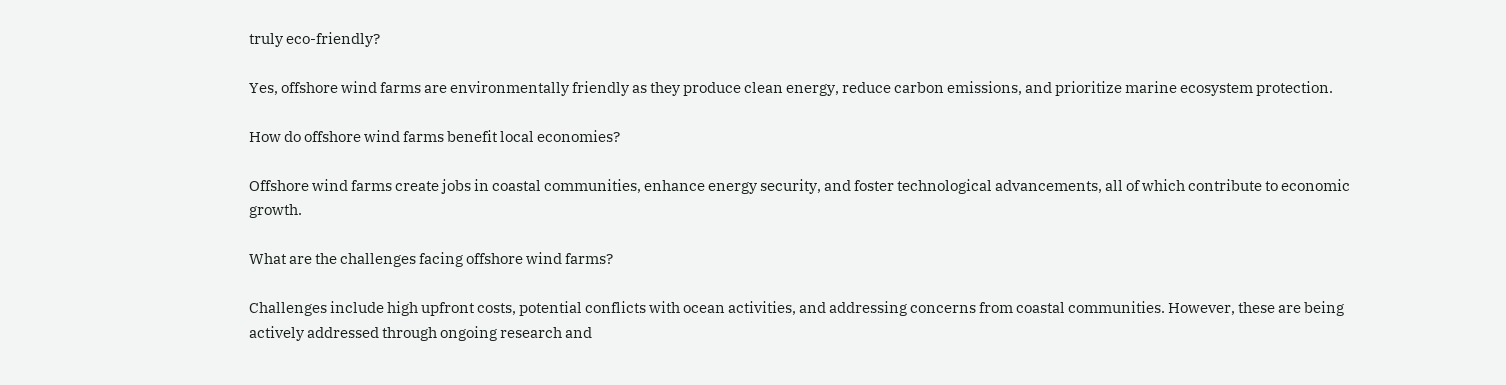truly eco-friendly?

Yes, offshore wind farms are environmentally friendly as they produce clean energy, reduce carbon emissions, and prioritize marine ecosystem protection.

How do offshore wind farms benefit local economies?

Offshore wind farms create jobs in coastal communities, enhance energy security, and foster technological advancements, all of which contribute to economic growth.

What are the challenges facing offshore wind farms?

Challenges include high upfront costs, potential conflicts with ocean activities, and addressing concerns from coastal communities. However, these are being actively addressed through ongoing research and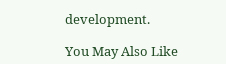development.

You May Also Like